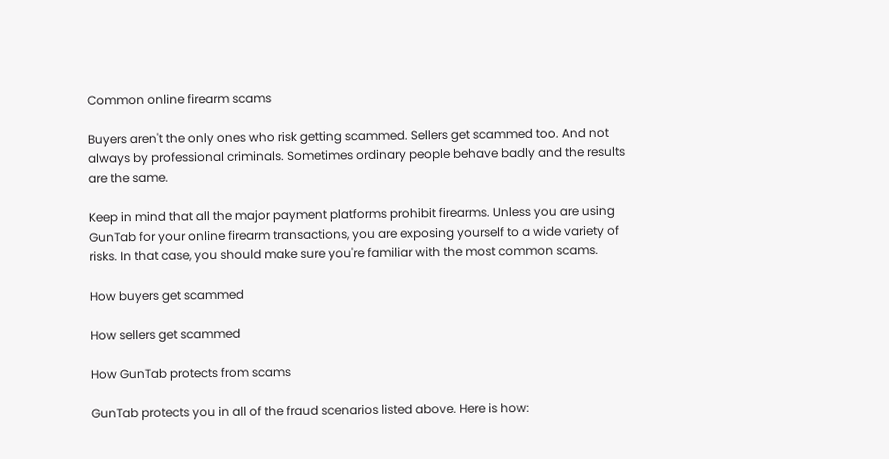Common online firearm scams

Buyers aren't the only ones who risk getting scammed. Sellers get scammed too. And not always by professional criminals. Sometimes ordinary people behave badly and the results are the same.

Keep in mind that all the major payment platforms prohibit firearms. Unless you are using GunTab for your online firearm transactions, you are exposing yourself to a wide variety of risks. In that case, you should make sure you're familiar with the most common scams.

How buyers get scammed

How sellers get scammed

How GunTab protects from scams

GunTab protects you in all of the fraud scenarios listed above. Here is how: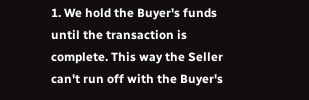1. We hold the Buyer's funds until the transaction is complete. This way the Seller can't run off with the Buyer's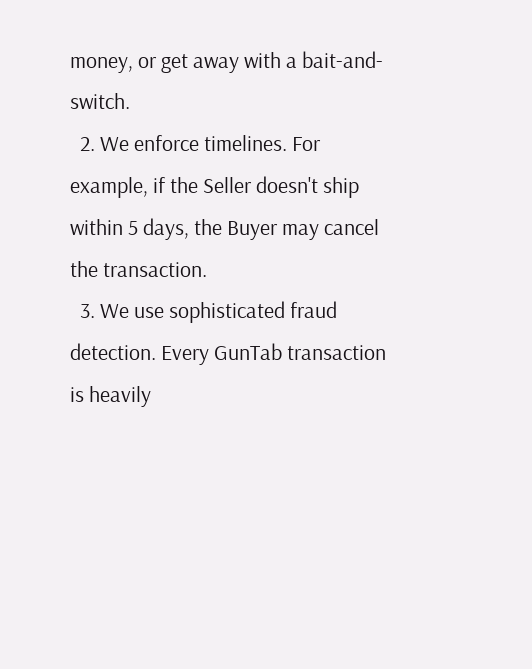money, or get away with a bait-and-switch.
  2. We enforce timelines. For example, if the Seller doesn't ship within 5 days, the Buyer may cancel the transaction.
  3. We use sophisticated fraud detection. Every GunTab transaction is heavily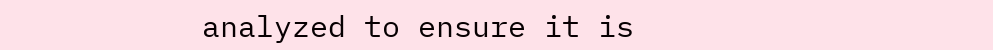analyzed to ensure it is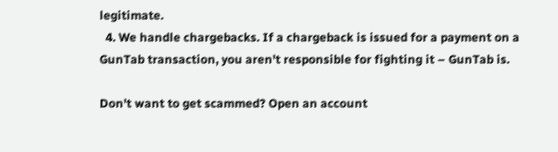legitimate.
  4. We handle chargebacks. If a chargeback is issued for a payment on a GunTab transaction, you aren't responsible for fighting it – GunTab is.

Don't want to get scammed? Open an account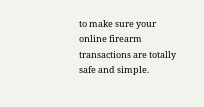to make sure your online firearm transactions are totally safe and simple.